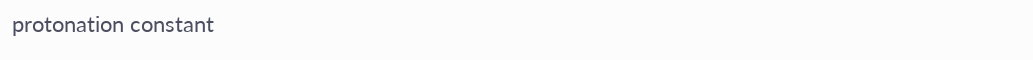protonation constant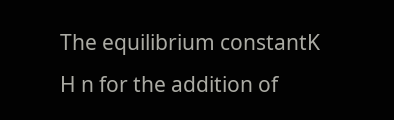The equilibrium constantK H n for the addition of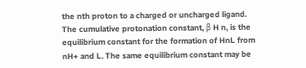the nth proton to a charged or uncharged ligand. The cumulative protonation constant, β H n, is the equilibrium constant for the formation of HnL from nH+ and L. The same equilibrium constant may be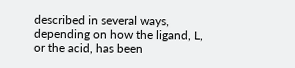described in several ways, depending on how the ligand, L, or the acid, has been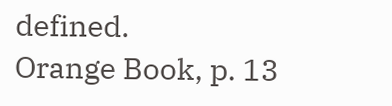defined.
Orange Book, p. 13